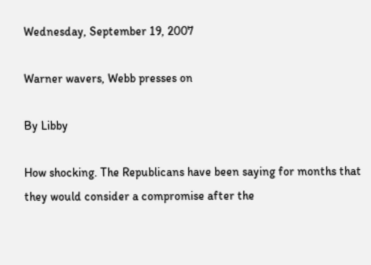Wednesday, September 19, 2007

Warner wavers, Webb presses on

By Libby

How shocking. The Republicans have been saying for months that they would consider a compromise after the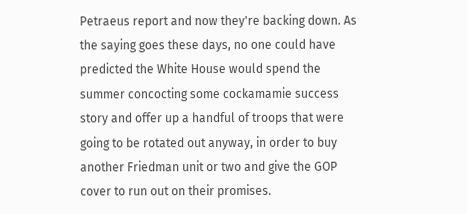Petraeus report and now they're backing down. As the saying goes these days, no one could have predicted the White House would spend the summer concocting some cockamamie success story and offer up a handful of troops that were going to be rotated out anyway, in order to buy another Friedman unit or two and give the GOP cover to run out on their promises.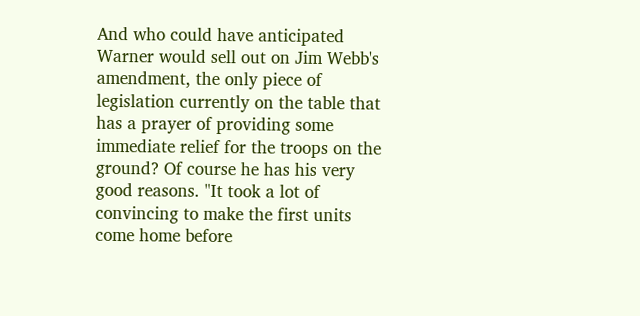And who could have anticipated Warner would sell out on Jim Webb's amendment, the only piece of legislation currently on the table that has a prayer of providing some immediate relief for the troops on the ground? Of course he has his very good reasons. "It took a lot of convincing to make the first units come home before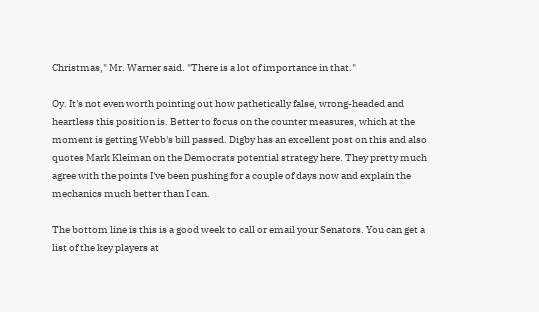Christmas," Mr. Warner said. "There is a lot of importance in that."

Oy. It's not even worth pointing out how pathetically false, wrong-headed and heartless this position is. Better to focus on the counter measures, which at the moment is getting Webb's bill passed. Digby has an excellent post on this and also quotes Mark Kleiman on the Democrats potential strategy here. They pretty much agree with the points I've been pushing for a couple of days now and explain the mechanics much better than I can.

The bottom line is this is a good week to call or email your Senators. You can get a list of the key players at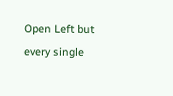Open Left but every single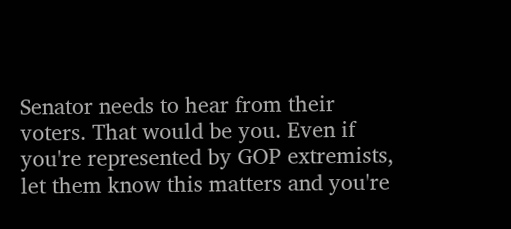Senator needs to hear from their voters. That would be you. Even if you're represented by GOP extremists, let them know this matters and you're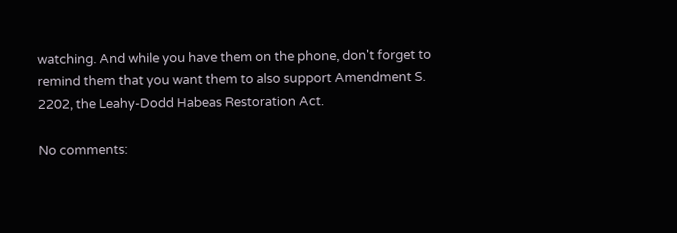watching. And while you have them on the phone, don't forget to remind them that you want them to also support Amendment S. 2202, the Leahy-Dodd Habeas Restoration Act.

No comments: